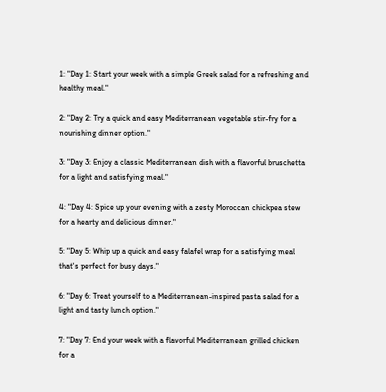1: "Day 1: Start your week with a simple Greek salad for a refreshing and healthy meal."

2: "Day 2: Try a quick and easy Mediterranean vegetable stir-fry for a nourishing dinner option."

3: "Day 3: Enjoy a classic Mediterranean dish with a flavorful bruschetta for a light and satisfying meal."

4: "Day 4: Spice up your evening with a zesty Moroccan chickpea stew for a hearty and delicious dinner."

5: "Day 5: Whip up a quick and easy falafel wrap for a satisfying meal that's perfect for busy days."

6: "Day 6: Treat yourself to a Mediterranean-inspired pasta salad for a light and tasty lunch option."

7: "Day 7: End your week with a flavorful Mediterranean grilled chicken for a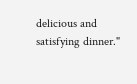delicious and satisfying dinner."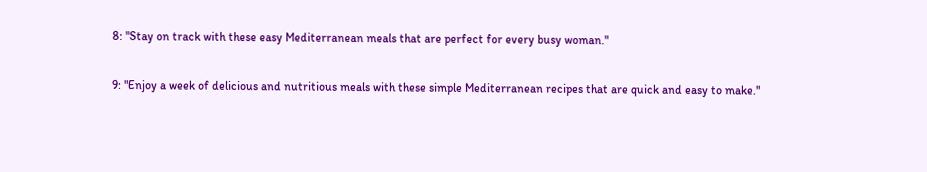8: "Stay on track with these easy Mediterranean meals that are perfect for every busy woman."

9: "Enjoy a week of delicious and nutritious meals with these simple Mediterranean recipes that are quick and easy to make."